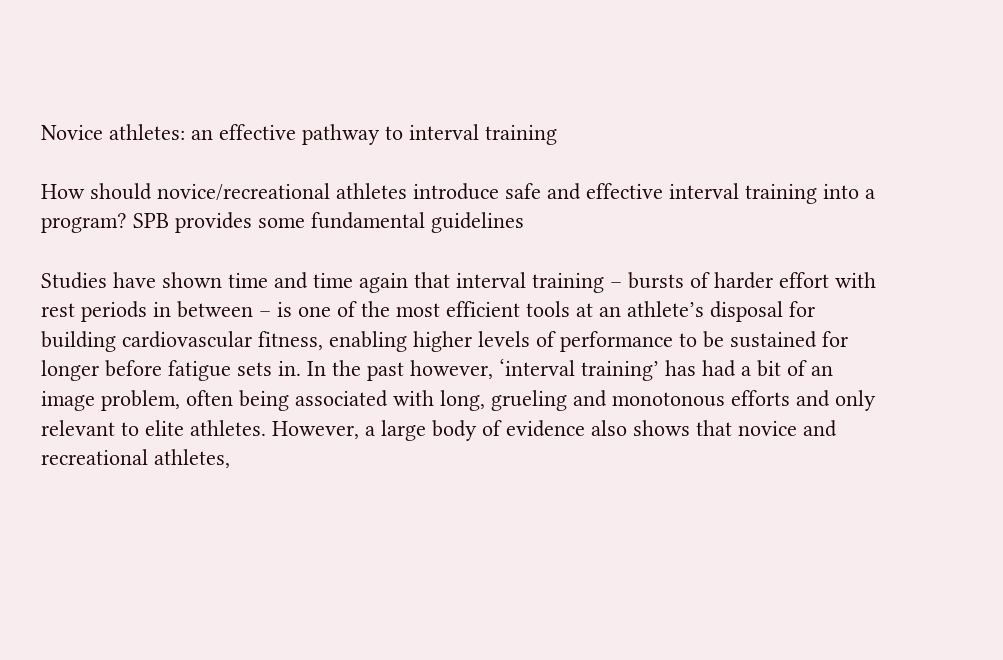Novice athletes: an effective pathway to interval training

How should novice/recreational athletes introduce safe and effective interval training into a program? SPB provides some fundamental guidelines

Studies have shown time and time again that interval training – bursts of harder effort with rest periods in between – is one of the most efficient tools at an athlete’s disposal for building cardiovascular fitness, enabling higher levels of performance to be sustained for longer before fatigue sets in. In the past however, ‘interval training’ has had a bit of an image problem, often being associated with long, grueling and monotonous efforts and only relevant to elite athletes. However, a large body of evidence also shows that novice and recreational athletes,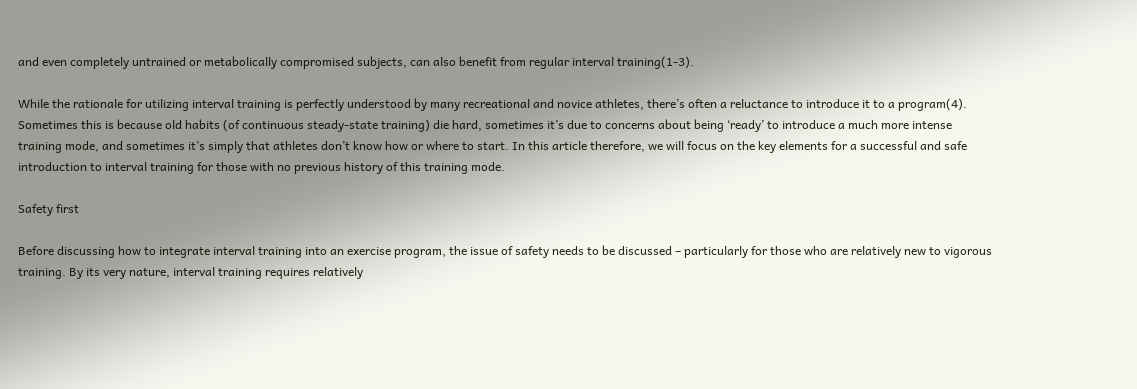and even completely untrained or metabolically compromised subjects, can also benefit from regular interval training(1-3).

While the rationale for utilizing interval training is perfectly understood by many recreational and novice athletes, there’s often a reluctance to introduce it to a program(4). Sometimes this is because old habits (of continuous steady-state training) die hard, sometimes it’s due to concerns about being ‘ready’ to introduce a much more intense training mode, and sometimes it’s simply that athletes don’t know how or where to start. In this article therefore, we will focus on the key elements for a successful and safe introduction to interval training for those with no previous history of this training mode.

Safety first

Before discussing how to integrate interval training into an exercise program, the issue of safety needs to be discussed – particularly for those who are relatively new to vigorous training. By its very nature, interval training requires relatively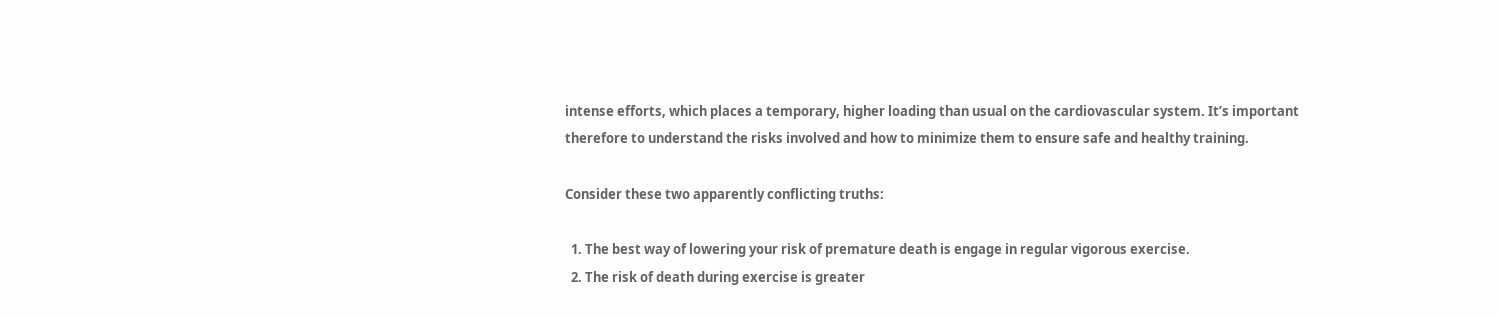intense efforts, which places a temporary, higher loading than usual on the cardiovascular system. It’s important therefore to understand the risks involved and how to minimize them to ensure safe and healthy training.

Consider these two apparently conflicting truths:

  1. The best way of lowering your risk of premature death is engage in regular vigorous exercise.
  2. The risk of death during exercise is greater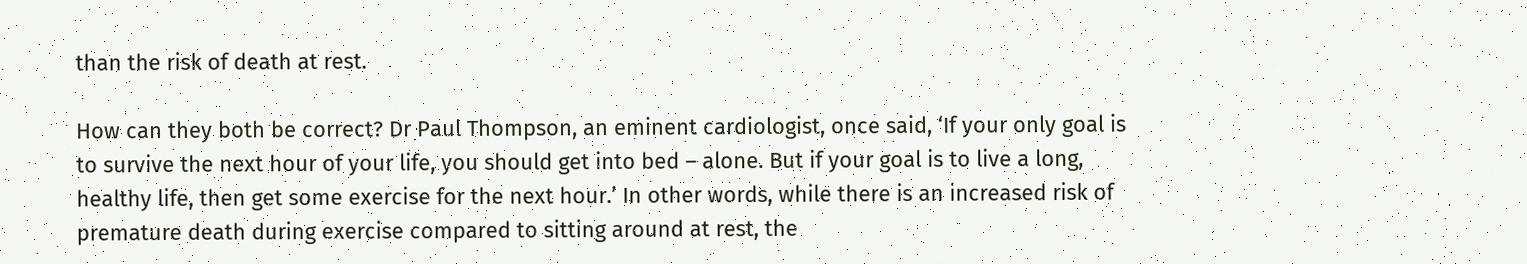than the risk of death at rest.

How can they both be correct? Dr Paul Thompson, an eminent cardiologist, once said, ‘If your only goal is to survive the next hour of your life, you should get into bed – alone. But if your goal is to live a long, healthy life, then get some exercise for the next hour.’ In other words, while there is an increased risk of premature death during exercise compared to sitting around at rest, the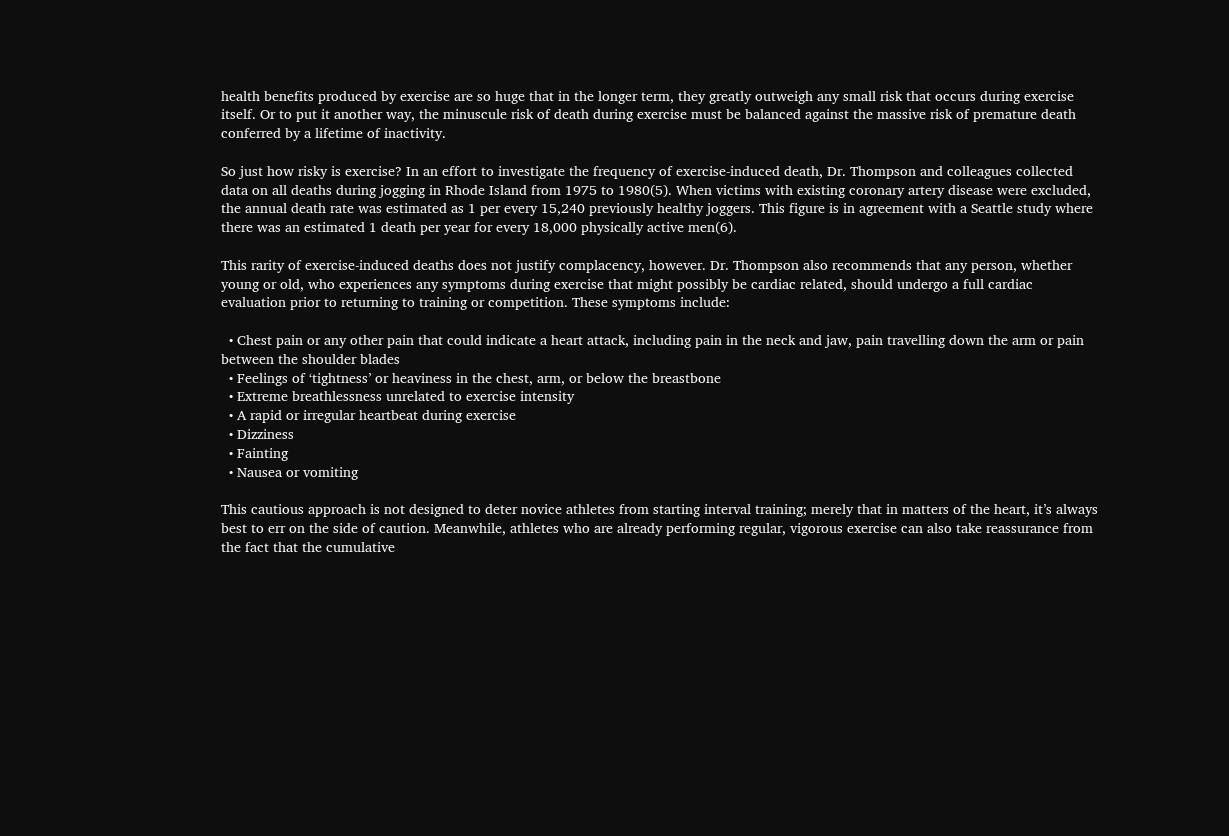health benefits produced by exercise are so huge that in the longer term, they greatly outweigh any small risk that occurs during exercise itself. Or to put it another way, the minuscule risk of death during exercise must be balanced against the massive risk of premature death conferred by a lifetime of inactivity.

So just how risky is exercise? In an effort to investigate the frequency of exercise-induced death, Dr. Thompson and colleagues collected data on all deaths during jogging in Rhode Island from 1975 to 1980(5). When victims with existing coronary artery disease were excluded, the annual death rate was estimated as 1 per every 15,240 previously healthy joggers. This figure is in agreement with a Seattle study where there was an estimated 1 death per year for every 18,000 physically active men(6).

This rarity of exercise-induced deaths does not justify complacency, however. Dr. Thompson also recommends that any person, whether young or old, who experiences any symptoms during exercise that might possibly be cardiac related, should undergo a full cardiac evaluation prior to returning to training or competition. These symptoms include:

  • Chest pain or any other pain that could indicate a heart attack, including pain in the neck and jaw, pain travelling down the arm or pain between the shoulder blades
  • Feelings of ‘tightness’ or heaviness in the chest, arm, or below the breastbone
  • Extreme breathlessness unrelated to exercise intensity
  • A rapid or irregular heartbeat during exercise
  • Dizziness
  • Fainting
  • Nausea or vomiting

This cautious approach is not designed to deter novice athletes from starting interval training; merely that in matters of the heart, it’s always best to err on the side of caution. Meanwhile, athletes who are already performing regular, vigorous exercise can also take reassurance from the fact that the cumulative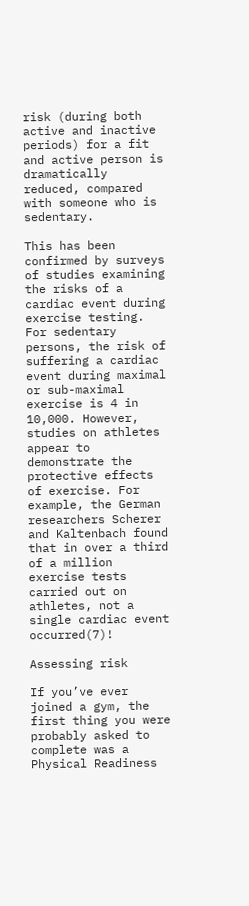risk (during both active and inactive periods) for a fit and active person is dramatically reduced, compared with someone who is sedentary.

This has been confirmed by surveys of studies examining the risks of a cardiac event during exercise testing. For sedentary persons, the risk of suffering a cardiac event during maximal or sub-maximal exercise is 4 in 10,000. However, studies on athletes appear to demonstrate the protective effects of exercise. For example, the German researchers Scherer and Kaltenbach found that in over a third of a million exercise tests carried out on athletes, not a single cardiac event occurred(7)!

Assessing risk

If you’ve ever joined a gym, the first thing you were probably asked to complete was a Physical Readiness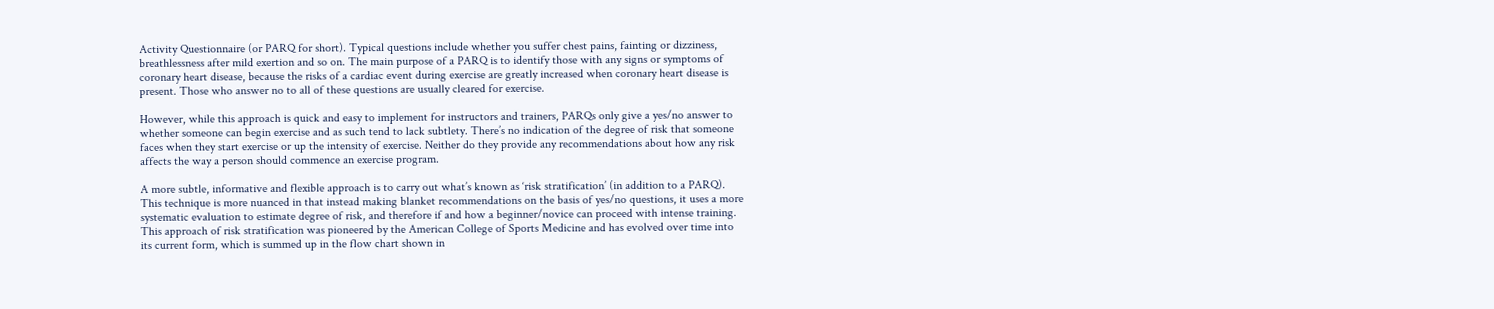Activity Questionnaire (or PARQ for short). Typical questions include whether you suffer chest pains, fainting or dizziness, breathlessness after mild exertion and so on. The main purpose of a PARQ is to identify those with any signs or symptoms of coronary heart disease, because the risks of a cardiac event during exercise are greatly increased when coronary heart disease is present. Those who answer no to all of these questions are usually cleared for exercise.

However, while this approach is quick and easy to implement for instructors and trainers, PARQs only give a yes/no answer to whether someone can begin exercise and as such tend to lack subtlety. There’s no indication of the degree of risk that someone faces when they start exercise or up the intensity of exercise. Neither do they provide any recommendations about how any risk affects the way a person should commence an exercise program.

A more subtle, informative and flexible approach is to carry out what’s known as ‘risk stratification’ (in addition to a PARQ). This technique is more nuanced in that instead making blanket recommendations on the basis of yes/no questions, it uses a more systematic evaluation to estimate degree of risk, and therefore if and how a beginner/novice can proceed with intense training. This approach of risk stratification was pioneered by the American College of Sports Medicine and has evolved over time into its current form, which is summed up in the flow chart shown in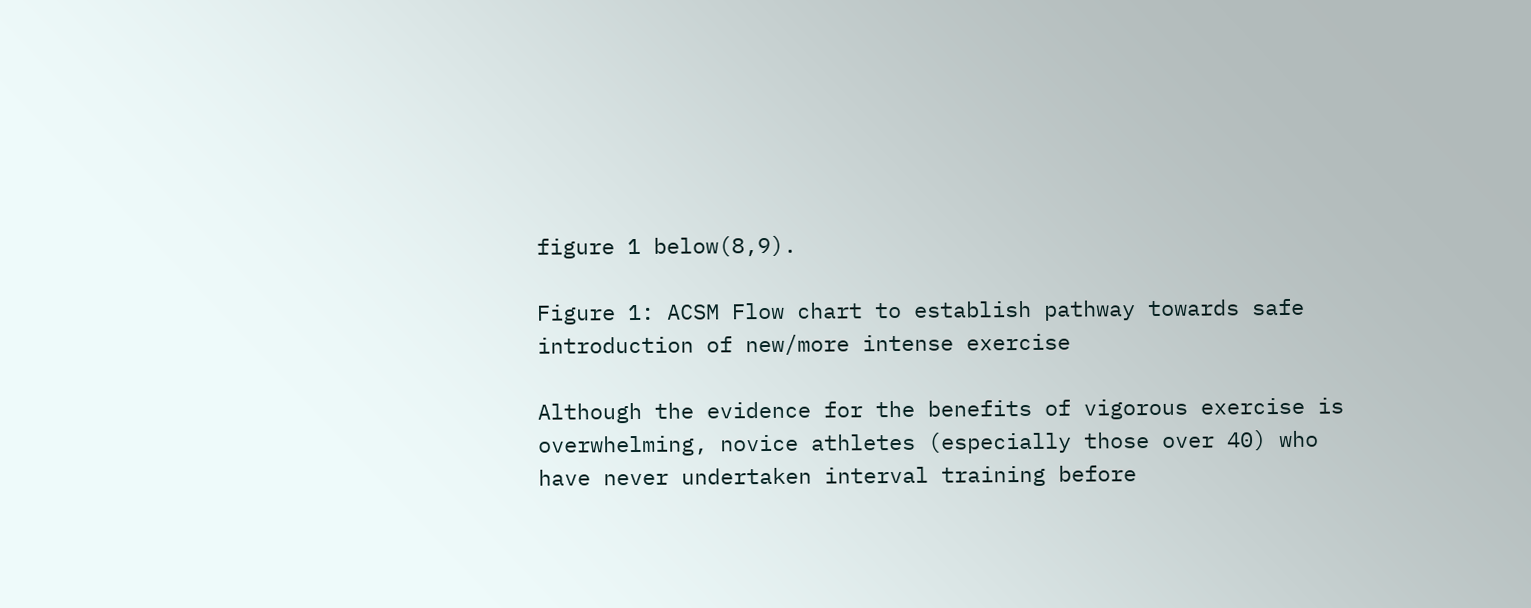figure 1 below(8,9).

Figure 1: ACSM Flow chart to establish pathway towards safe introduction of new/more intense exercise

Although the evidence for the benefits of vigorous exercise is overwhelming, novice athletes (especially those over 40) who have never undertaken interval training before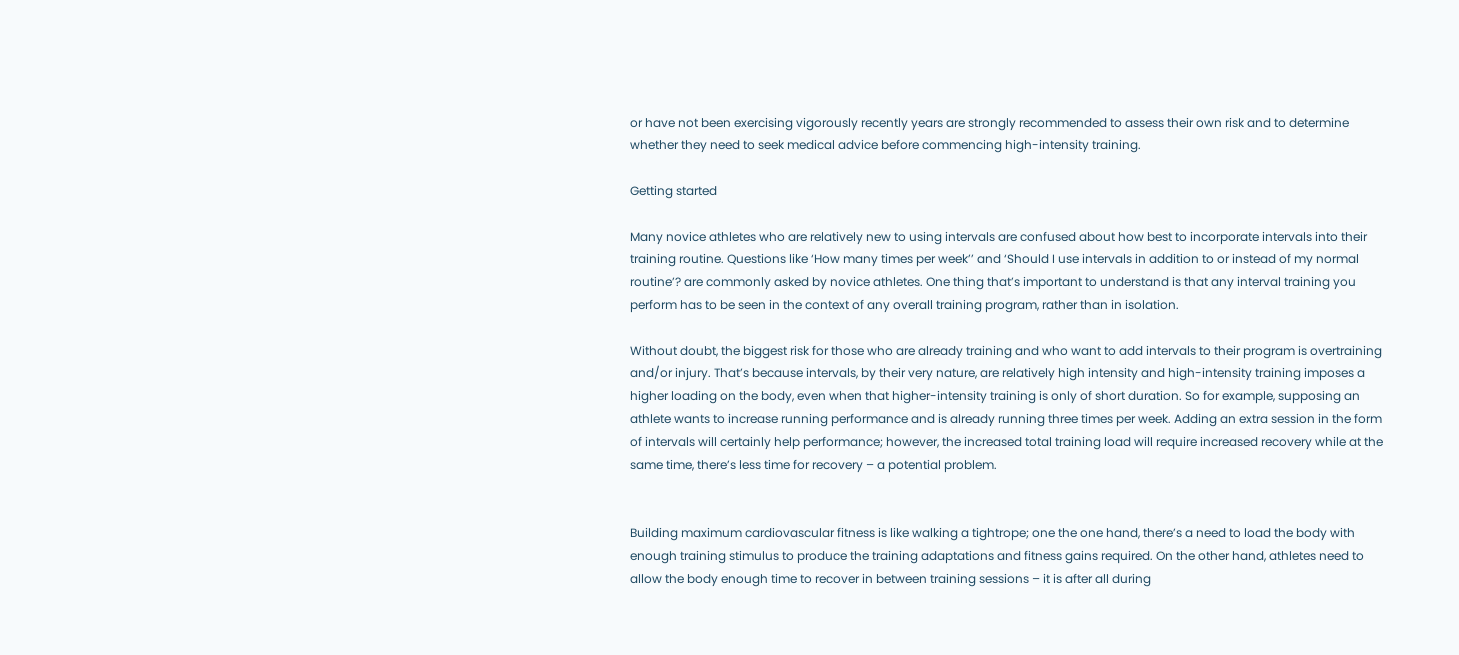or have not been exercising vigorously recently years are strongly recommended to assess their own risk and to determine whether they need to seek medical advice before commencing high-intensity training.

Getting started

Many novice athletes who are relatively new to using intervals are confused about how best to incorporate intervals into their training routine. Questions like ‘How many times per week’’ and ‘Should I use intervals in addition to or instead of my normal routine’? are commonly asked by novice athletes. One thing that’s important to understand is that any interval training you perform has to be seen in the context of any overall training program, rather than in isolation.

Without doubt, the biggest risk for those who are already training and who want to add intervals to their program is overtraining and/or injury. That’s because intervals, by their very nature, are relatively high intensity and high-intensity training imposes a higher loading on the body, even when that higher-intensity training is only of short duration. So for example, supposing an athlete wants to increase running performance and is already running three times per week. Adding an extra session in the form of intervals will certainly help performance; however, the increased total training load will require increased recovery while at the same time, there’s less time for recovery – a potential problem.


Building maximum cardiovascular fitness is like walking a tightrope; one the one hand, there’s a need to load the body with enough training stimulus to produce the training adaptations and fitness gains required. On the other hand, athletes need to allow the body enough time to recover in between training sessions – it is after all during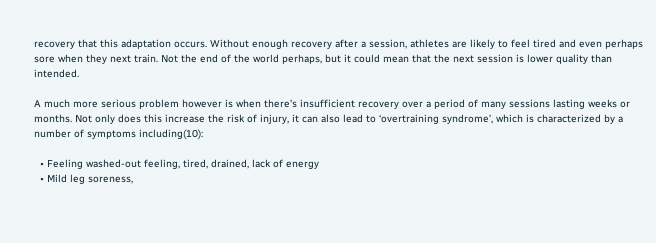recovery that this adaptation occurs. Without enough recovery after a session, athletes are likely to feel tired and even perhaps sore when they next train. Not the end of the world perhaps, but it could mean that the next session is lower quality than intended.

A much more serious problem however is when there’s insufficient recovery over a period of many sessions lasting weeks or months. Not only does this increase the risk of injury, it can also lead to ‘overtraining syndrome’, which is characterized by a number of symptoms including(10):

  • Feeling washed-out feeling, tired, drained, lack of energy
  • Mild leg soreness,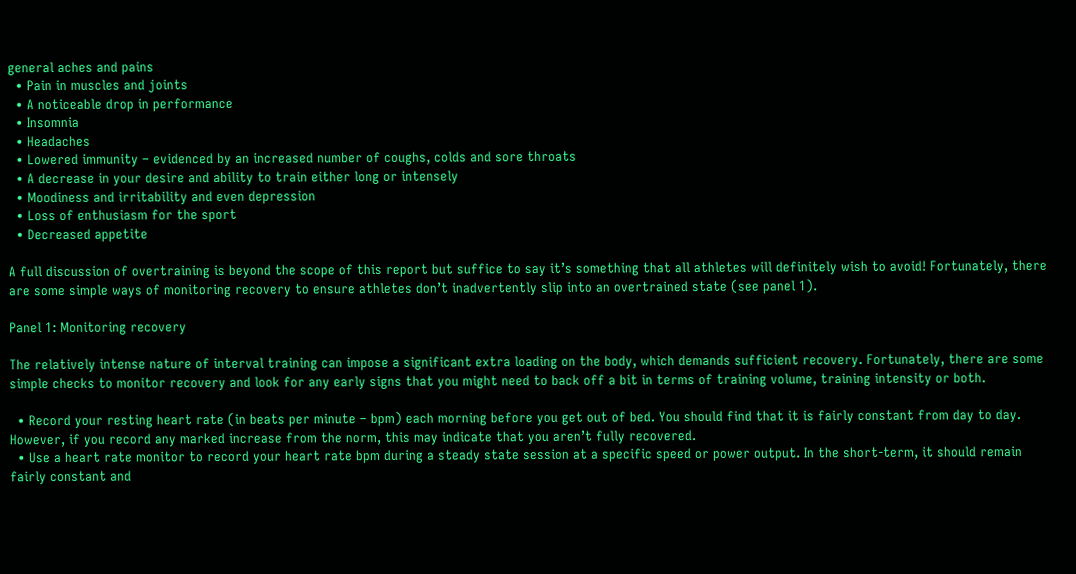general aches and pains
  • Pain in muscles and joints
  • A noticeable drop in performance
  • Insomnia
  • Headaches
  • Lowered immunity – evidenced by an increased number of coughs, colds and sore throats
  • A decrease in your desire and ability to train either long or intensely
  • Moodiness and irritability and even depression
  • Loss of enthusiasm for the sport
  • Decreased appetite

A full discussion of overtraining is beyond the scope of this report but suffice to say it’s something that all athletes will definitely wish to avoid! Fortunately, there are some simple ways of monitoring recovery to ensure athletes don’t inadvertently slip into an overtrained state (see panel 1).

Panel 1: Monitoring recovery

The relatively intense nature of interval training can impose a significant extra loading on the body, which demands sufficient recovery. Fortunately, there are some simple checks to monitor recovery and look for any early signs that you might need to back off a bit in terms of training volume, training intensity or both.

  • Record your resting heart rate (in beats per minute – bpm) each morning before you get out of bed. You should find that it is fairly constant from day to day. However, if you record any marked increase from the norm, this may indicate that you aren’t fully recovered.
  • Use a heart rate monitor to record your heart rate bpm during a steady state session at a specific speed or power output. In the short-term, it should remain fairly constant and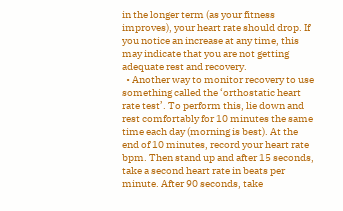in the longer term (as your fitness improves), your heart rate should drop. If you notice an increase at any time, this may indicate that you are not getting adequate rest and recovery.
  • Another way to monitor recovery to use something called the ‘orthostatic heart rate test’. To perform this, lie down and rest comfortably for 10 minutes the same time each day (morning is best). At the end of 10 minutes, record your heart rate bpm. Then stand up and after 15 seconds, take a second heart rate in beats per minute. After 90 seconds, take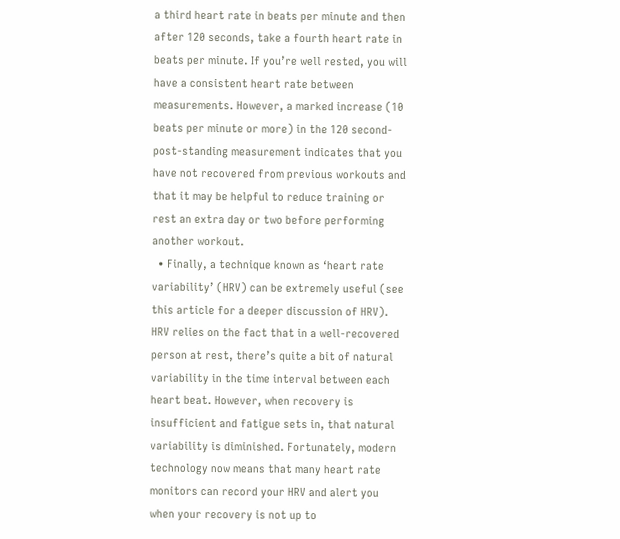a third heart rate in beats per minute and then after 120 seconds, take a fourth heart rate in beats per minute. If you’re well rested, you will have a consistent heart rate between measurements. However, a marked increase (10 beats per minute or more) in the 120 second-post-standing measurement indicates that you have not recovered from previous workouts and that it may be helpful to reduce training or rest an extra day or two before performing another workout.
  • Finally, a technique known as ‘heart rate variability’ (HRV) can be extremely useful (see this article for a deeper discussion of HRV). HRV relies on the fact that in a well-recovered person at rest, there’s quite a bit of natural variability in the time interval between each heart beat. However, when recovery is insufficient and fatigue sets in, that natural variability is diminished. Fortunately, modern technology now means that many heart rate monitors can record your HRV and alert you when your recovery is not up to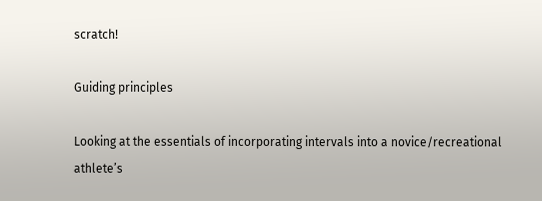scratch!

Guiding principles

Looking at the essentials of incorporating intervals into a novice/recreational athlete’s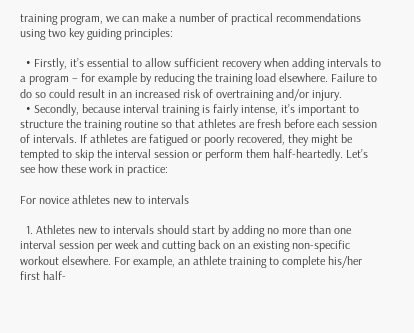training program, we can make a number of practical recommendations using two key guiding principles:

  • Firstly, it’s essential to allow sufficient recovery when adding intervals to a program – for example by reducing the training load elsewhere. Failure to do so could result in an increased risk of overtraining and/or injury.
  • Secondly, because interval training is fairly intense, it’s important to structure the training routine so that athletes are fresh before each session of intervals. If athletes are fatigued or poorly recovered, they might be tempted to skip the interval session or perform them half-heartedly. Let’s see how these work in practice:

For novice athletes new to intervals

  1. Athletes new to intervals should start by adding no more than one interval session per week and cutting back on an existing non-specific workout elsewhere. For example, an athlete training to complete his/her first half-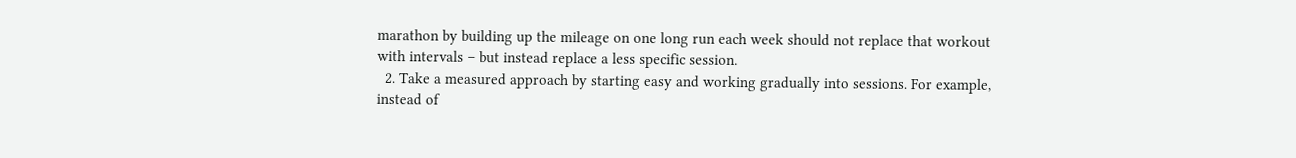marathon by building up the mileage on one long run each week should not replace that workout with intervals – but instead replace a less specific session.
  2. Take a measured approach by starting easy and working gradually into sessions. For example, instead of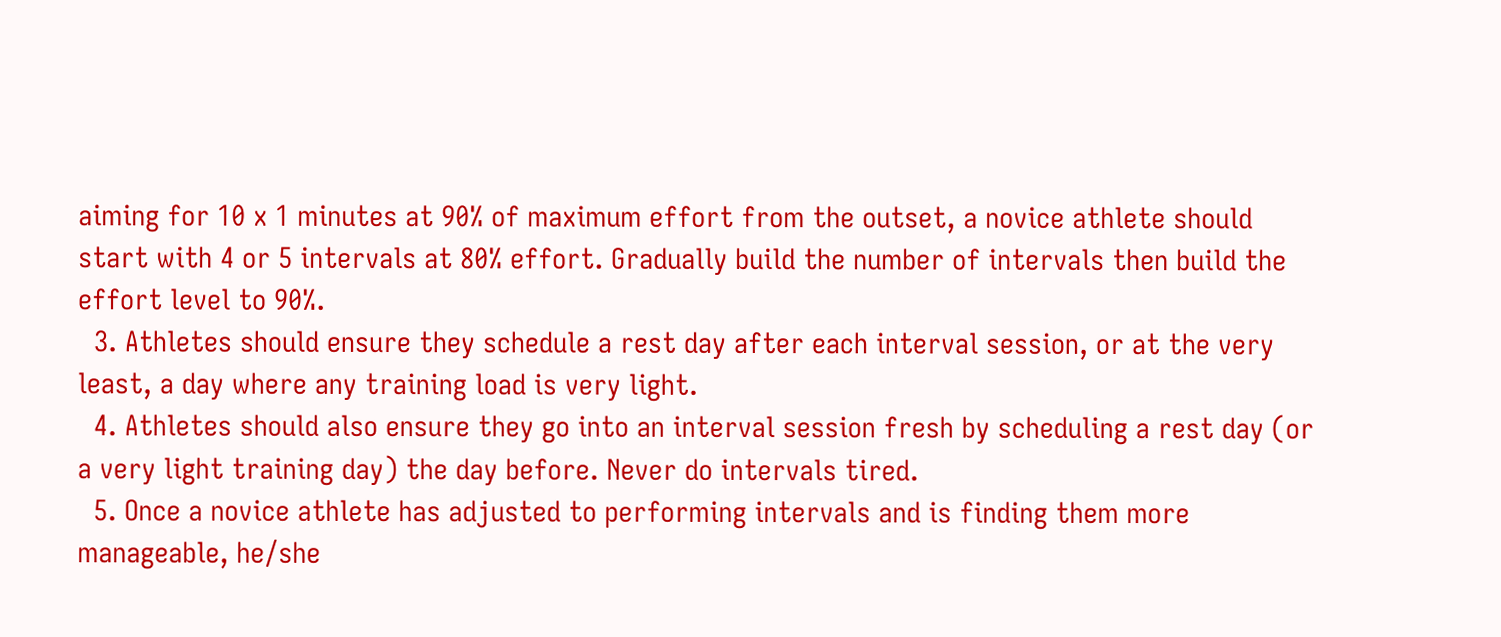aiming for 10 x 1 minutes at 90% of maximum effort from the outset, a novice athlete should start with 4 or 5 intervals at 80% effort. Gradually build the number of intervals then build the effort level to 90%.
  3. Athletes should ensure they schedule a rest day after each interval session, or at the very least, a day where any training load is very light.
  4. Athletes should also ensure they go into an interval session fresh by scheduling a rest day (or a very light training day) the day before. Never do intervals tired.
  5. Once a novice athlete has adjusted to performing intervals and is finding them more manageable, he/she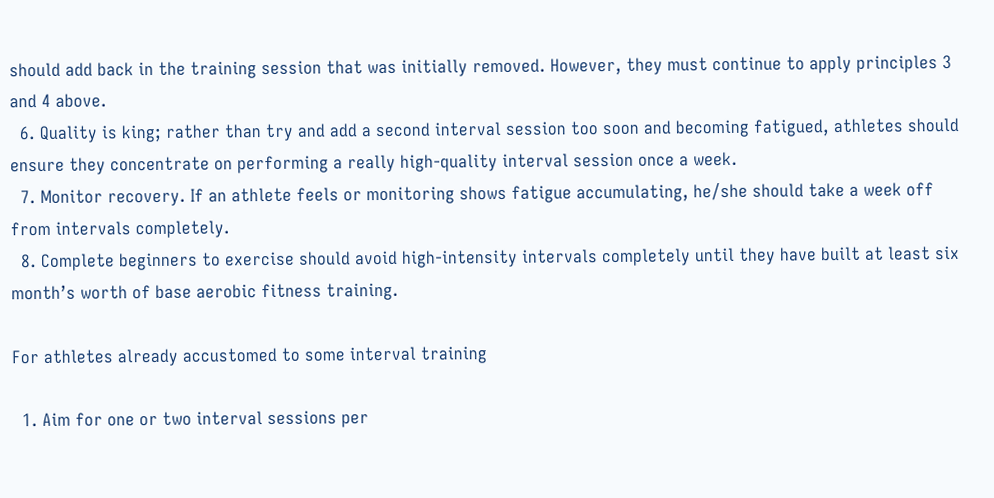should add back in the training session that was initially removed. However, they must continue to apply principles 3 and 4 above.
  6. Quality is king; rather than try and add a second interval session too soon and becoming fatigued, athletes should ensure they concentrate on performing a really high-quality interval session once a week.
  7. Monitor recovery. If an athlete feels or monitoring shows fatigue accumulating, he/she should take a week off from intervals completely.
  8. Complete beginners to exercise should avoid high-intensity intervals completely until they have built at least six month’s worth of base aerobic fitness training.

For athletes already accustomed to some interval training

  1. Aim for one or two interval sessions per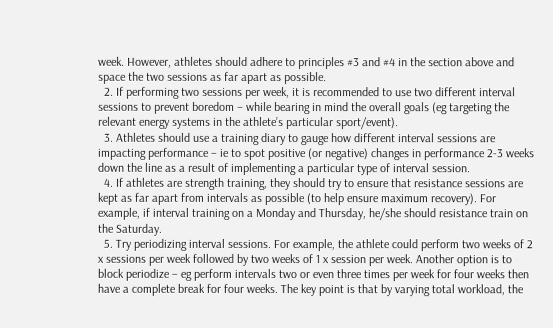week. However, athletes should adhere to principles #3 and #4 in the section above and space the two sessions as far apart as possible.
  2. If performing two sessions per week, it is recommended to use two different interval sessions to prevent boredom – while bearing in mind the overall goals (eg targeting the relevant energy systems in the athlete’s particular sport/event).
  3. Athletes should use a training diary to gauge how different interval sessions are impacting performance – ie to spot positive (or negative) changes in performance 2-3 weeks down the line as a result of implementing a particular type of interval session.
  4. If athletes are strength training, they should try to ensure that resistance sessions are kept as far apart from intervals as possible (to help ensure maximum recovery). For example, if interval training on a Monday and Thursday, he/she should resistance train on the Saturday.
  5. Try periodizing interval sessions. For example, the athlete could perform two weeks of 2 x sessions per week followed by two weeks of 1 x session per week. Another option is to block periodize – eg perform intervals two or even three times per week for four weeks then have a complete break for four weeks. The key point is that by varying total workload, the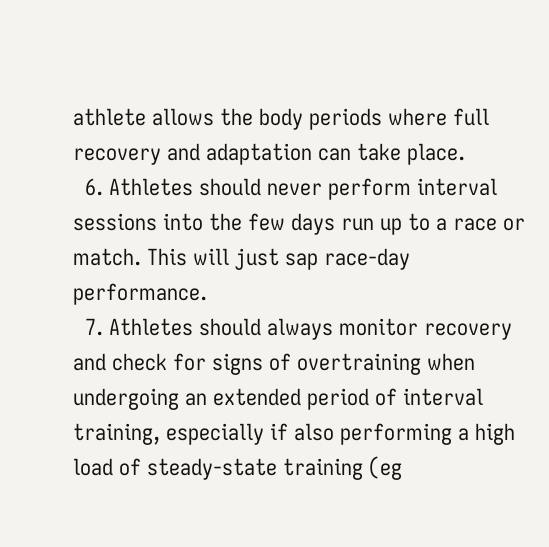athlete allows the body periods where full recovery and adaptation can take place.
  6. Athletes should never perform interval sessions into the few days run up to a race or match. This will just sap race-day performance.
  7. Athletes should always monitor recovery and check for signs of overtraining when undergoing an extended period of interval training, especially if also performing a high load of steady-state training (eg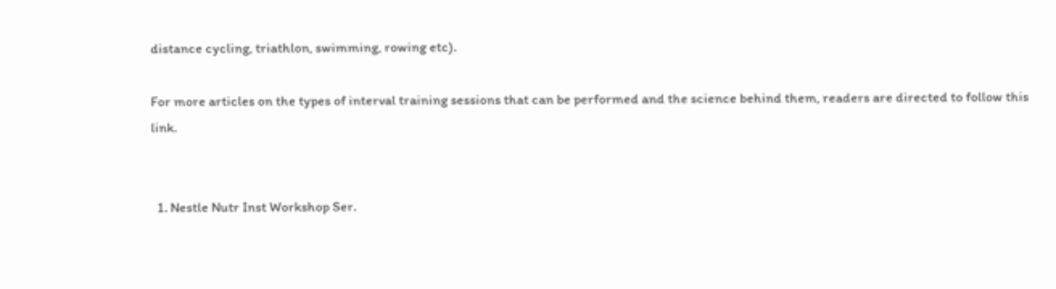distance cycling, triathlon, swimming, rowing etc).

For more articles on the types of interval training sessions that can be performed and the science behind them, readers are directed to follow this link.


  1. Nestle Nutr Inst Workshop Ser.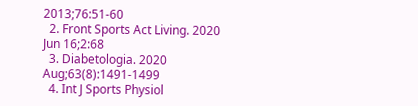2013;76:51-60
  2. Front Sports Act Living. 2020 Jun 16;2:68
  3. Diabetologia. 2020 Aug;63(8):1491-1499
  4. Int J Sports Physiol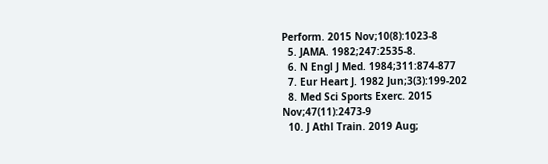Perform. 2015 Nov;10(8):1023-8
  5. JAMA. 1982;247:2535-8.
  6. N Engl J Med. 1984;311:874-877
  7. Eur Heart J. 1982 Jun;3(3):199-202
  8. Med Sci Sports Exerc. 2015 Nov;47(11):2473-9
  10. J Athl Train. 2019 Aug;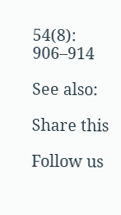54(8): 906–914

See also:

Share this

Follow us